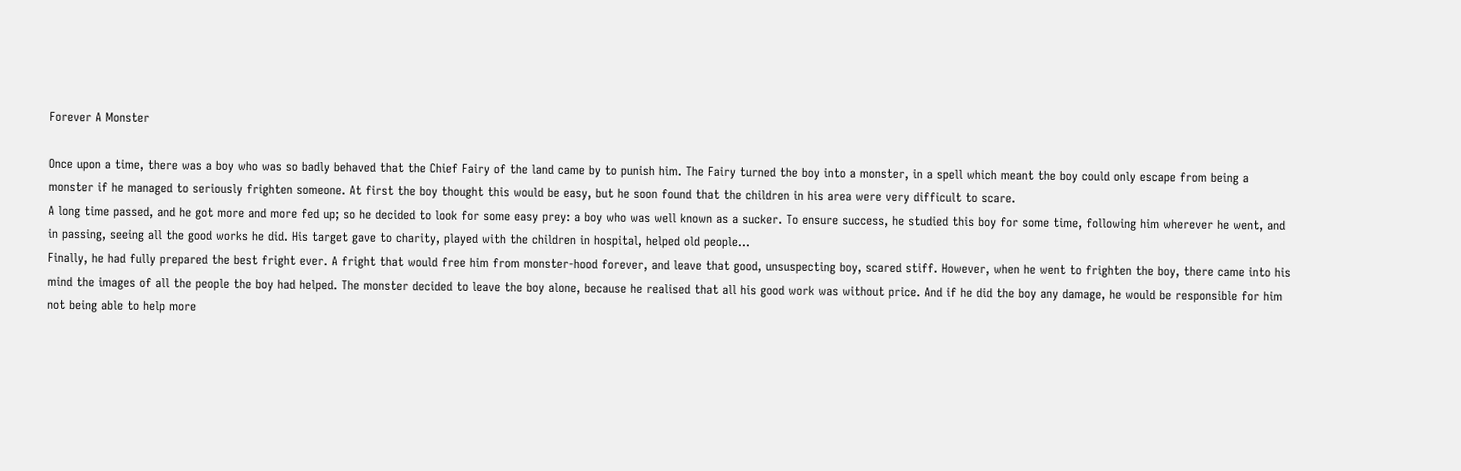Forever A Monster

Once upon a time, there was a boy who was so badly behaved that the Chief Fairy of the land came by to punish him. The Fairy turned the boy into a monster, in a spell which meant the boy could only escape from being a monster if he managed to seriously frighten someone. At first the boy thought this would be easy, but he soon found that the children in his area were very difficult to scare.
A long time passed, and he got more and more fed up; so he decided to look for some easy prey: a boy who was well known as a sucker. To ensure success, he studied this boy for some time, following him wherever he went, and in passing, seeing all the good works he did. His target gave to charity, played with the children in hospital, helped old people…
Finally, he had fully prepared the best fright ever. A fright that would free him from monster-hood forever, and leave that good, unsuspecting boy, scared stiff. However, when he went to frighten the boy, there came into his mind the images of all the people the boy had helped. The monster decided to leave the boy alone, because he realised that all his good work was without price. And if he did the boy any damage, he would be responsible for him not being able to help more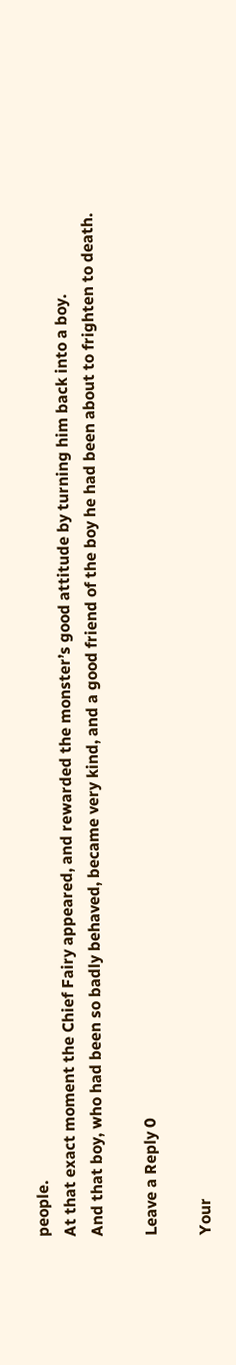people.
At that exact moment the Chief Fairy appeared, and rewarded the monster’s good attitude by turning him back into a boy.
And that boy, who had been so badly behaved, became very kind, and a good friend of the boy he had been about to frighten to death.

Leave a Reply 0

Your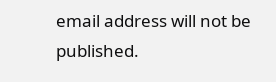email address will not be published.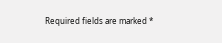Required fields are marked *